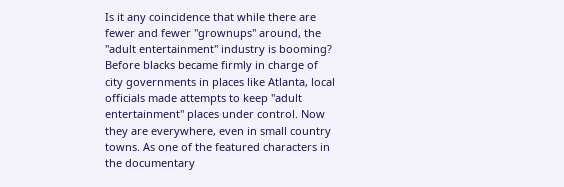Is it any coincidence that while there are fewer and fewer "grownups" around, the "adult entertainment" industry is booming? Before blacks became firmly in charge of city governments in places like Atlanta, local officials made attempts to keep "adult entertainment" places under control. Now they are everywhere, even in small country towns. As one of the featured characters in the documentary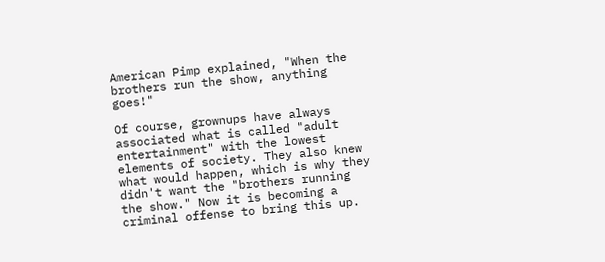American Pimp explained, "When the brothers run the show, anything goes!"

Of course, grownups have always associated what is called "adult entertainment" with the lowest elements of society. They also knew what would happen, which is why they didn't want the "brothers running the show." Now it is becoming a criminal offense to bring this up.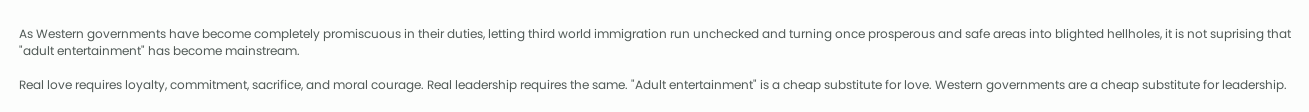As Western governments have become completely promiscuous in their duties, letting third world immigration run unchecked and turning once prosperous and safe areas into blighted hellholes, it is not suprising that "adult entertainment" has become mainstream.

Real love requires loyalty, commitment, sacrifice, and moral courage. Real leadership requires the same. "Adult entertainment" is a cheap substitute for love. Western governments are a cheap substitute for leadership.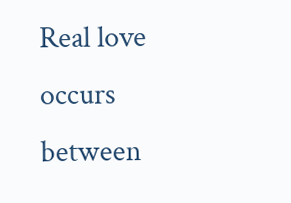Real love occurs between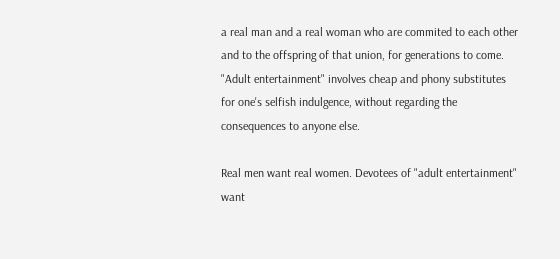a real man and a real woman who are commited to each other and to the offspring of that union, for generations to come. "Adult entertainment" involves cheap and phony substitutes for one's selfish indulgence, without regarding the consequences to anyone else.

Real men want real women. Devotees of "adult entertainment" want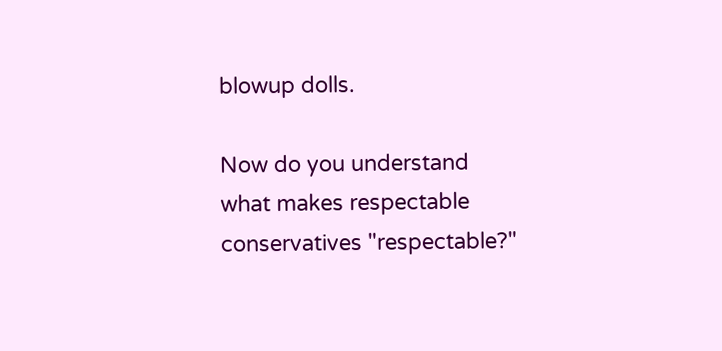blowup dolls.

Now do you understand what makes respectable conservatives "respectable?"